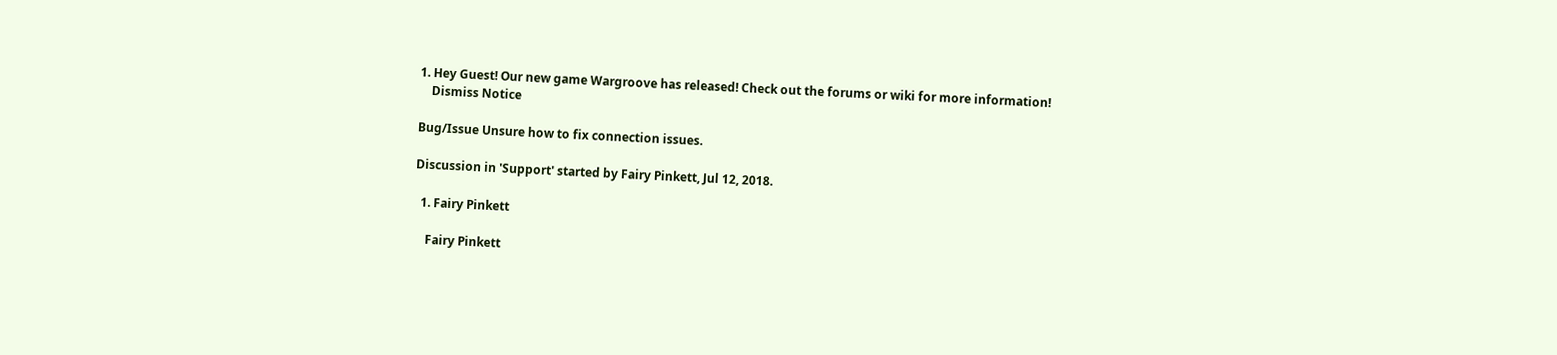1. Hey Guest! Our new game Wargroove has released! Check out the forums or wiki for more information!
    Dismiss Notice

Bug/Issue Unsure how to fix connection issues.

Discussion in 'Support' started by Fairy Pinkett, Jul 12, 2018.

  1. Fairy Pinkett

    Fairy Pinkett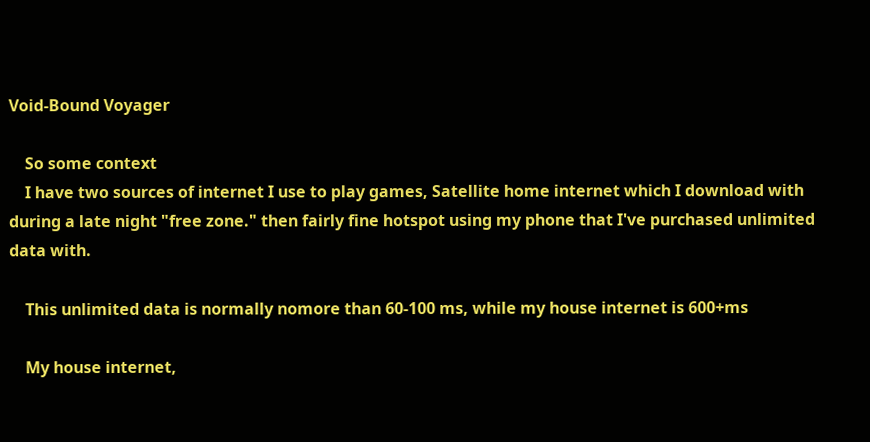Void-Bound Voyager

    So some context
    I have two sources of internet I use to play games, Satellite home internet which I download with during a late night "free zone." then fairly fine hotspot using my phone that I've purchased unlimited data with.

    This unlimited data is normally nomore than 60-100 ms, while my house internet is 600+ms

    My house internet,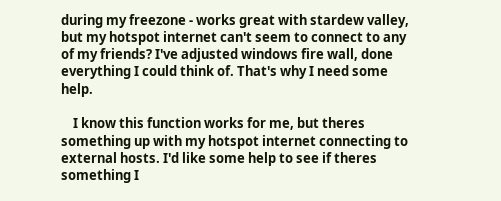during my freezone - works great with stardew valley, but my hotspot internet can't seem to connect to any of my friends? I've adjusted windows fire wall, done everything I could think of. That's why I need some help.

    I know this function works for me, but theres something up with my hotspot internet connecting to external hosts. I'd like some help to see if theres something I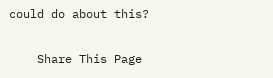could do about this?

    Share This Page